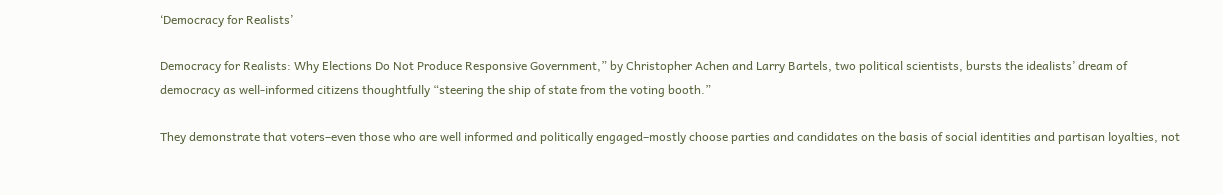‘Democracy for Realists’

Democracy for Realists: Why Elections Do Not Produce Responsive Government,” by Christopher Achen and Larry Bartels, two political scientists, bursts the idealists’ dream of democracy as well-informed citizens thoughtfully “steering the ship of state from the voting booth.”

They demonstrate that voters–even those who are well informed and politically engaged–mostly choose parties and candidates on the basis of social identities and partisan loyalties, not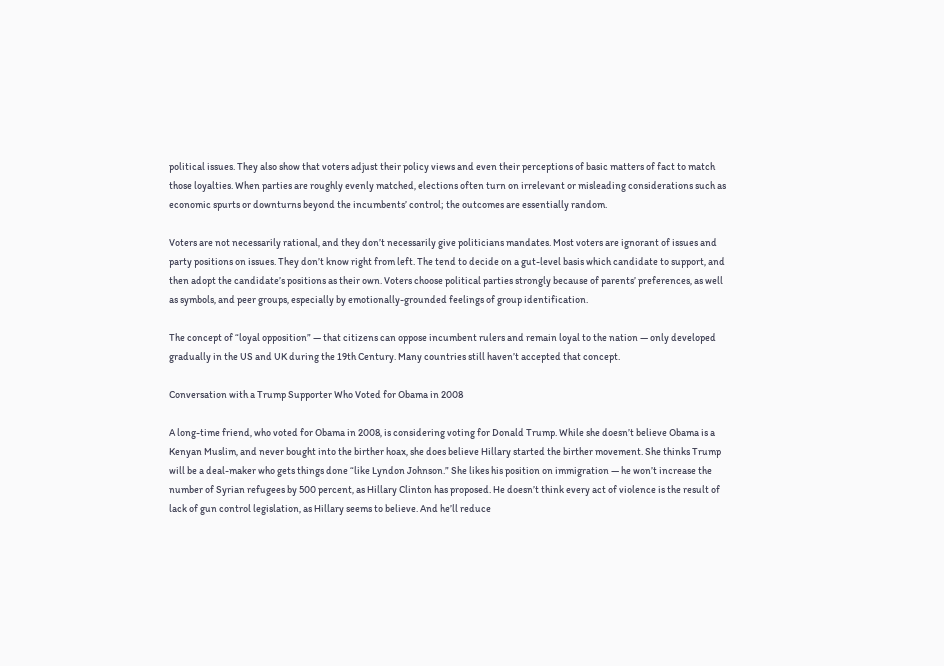political issues. They also show that voters adjust their policy views and even their perceptions of basic matters of fact to match those loyalties. When parties are roughly evenly matched, elections often turn on irrelevant or misleading considerations such as economic spurts or downturns beyond the incumbents’ control; the outcomes are essentially random.

Voters are not necessarily rational, and they don’t necessarily give politicians mandates. Most voters are ignorant of issues and party positions on issues. They don’t know right from left. The tend to decide on a gut-level basis which candidate to support, and then adopt the candidate’s positions as their own. Voters choose political parties strongly because of parents’ preferences, as well as symbols, and peer groups, especially by emotionally-grounded feelings of group identification.

The concept of “loyal opposition” — that citizens can oppose incumbent rulers and remain loyal to the nation — only developed gradually in the US and UK during the 19th Century. Many countries still haven’t accepted that concept.

Conversation with a Trump Supporter Who Voted for Obama in 2008

A long-time friend, who voted for Obama in 2008, is considering voting for Donald Trump. While she doesn’t believe Obama is a Kenyan Muslim, and never bought into the birther hoax, she does believe Hillary started the birther movement. She thinks Trump will be a deal-maker who gets things done “like Lyndon Johnson.” She likes his position on immigration — he won’t increase the number of Syrian refugees by 500 percent, as Hillary Clinton has proposed. He doesn’t think every act of violence is the result of lack of gun control legislation, as Hillary seems to believe. And he’ll reduce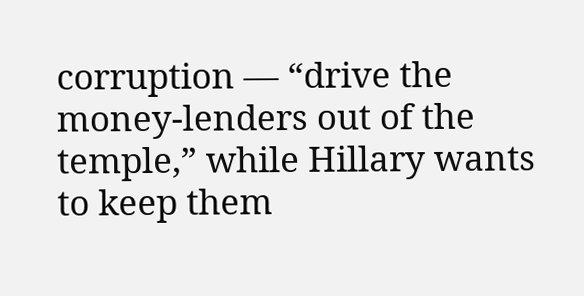corruption — “drive the money-lenders out of the temple,” while Hillary wants to keep them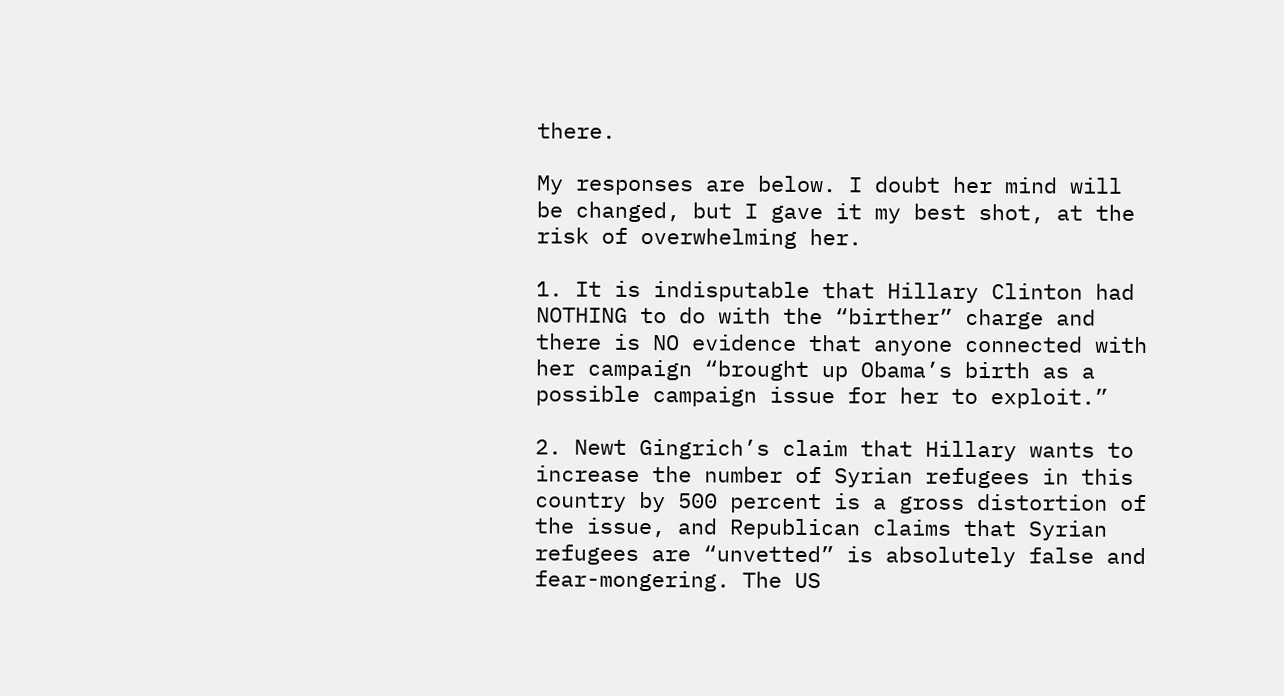there.

My responses are below. I doubt her mind will be changed, but I gave it my best shot, at the risk of overwhelming her.

1. It is indisputable that Hillary Clinton had NOTHING to do with the “birther” charge and there is NO evidence that anyone connected with her campaign “brought up Obama’s birth as a possible campaign issue for her to exploit.”

2. Newt Gingrich’s claim that Hillary wants to increase the number of Syrian refugees in this country by 500 percent is a gross distortion of the issue, and Republican claims that Syrian refugees are “unvetted” is absolutely false and fear-mongering. The US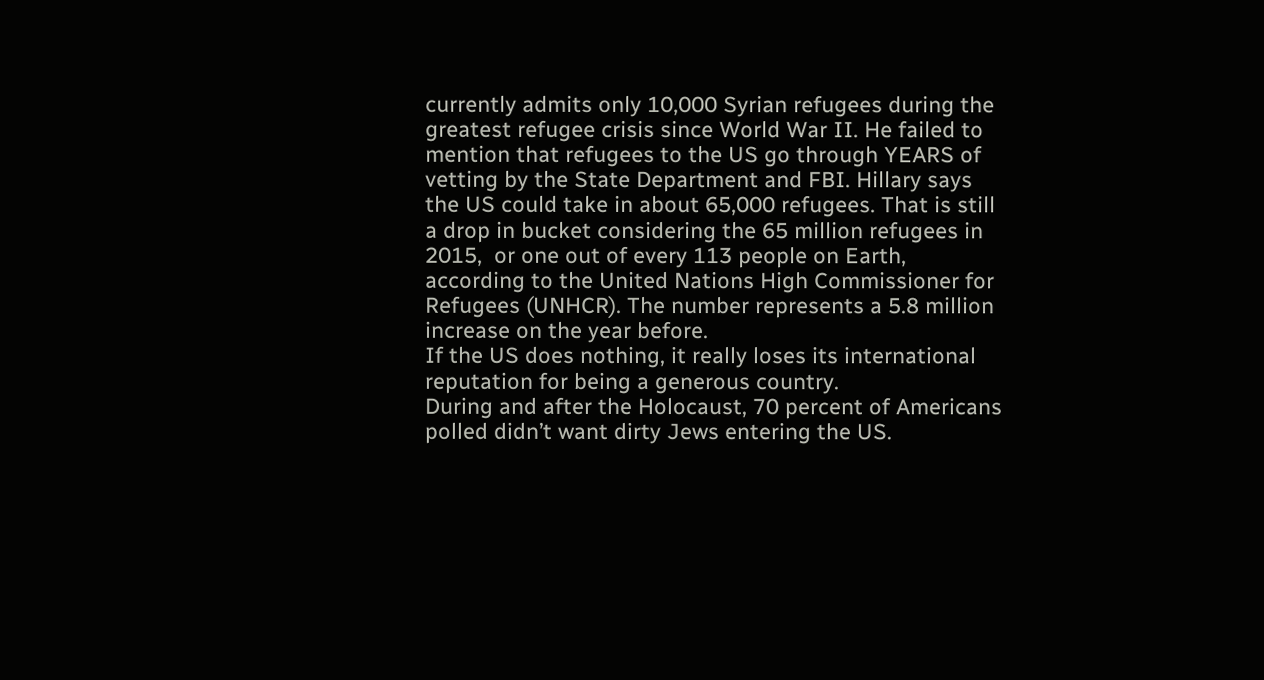currently admits only 10,000 Syrian refugees during the greatest refugee crisis since World War II. He failed to mention that refugees to the US go through YEARS of vetting by the State Department and FBI. Hillary says the US could take in about 65,000 refugees. That is still a drop in bucket considering the 65 million refugees in 2015,  or one out of every 113 people on Earth, according to the United Nations High Commissioner for Refugees (UNHCR). The number represents a 5.8 million increase on the year before.
If the US does nothing, it really loses its international reputation for being a generous country.
During and after the Holocaust, 70 percent of Americans polled didn’t want dirty Jews entering the US.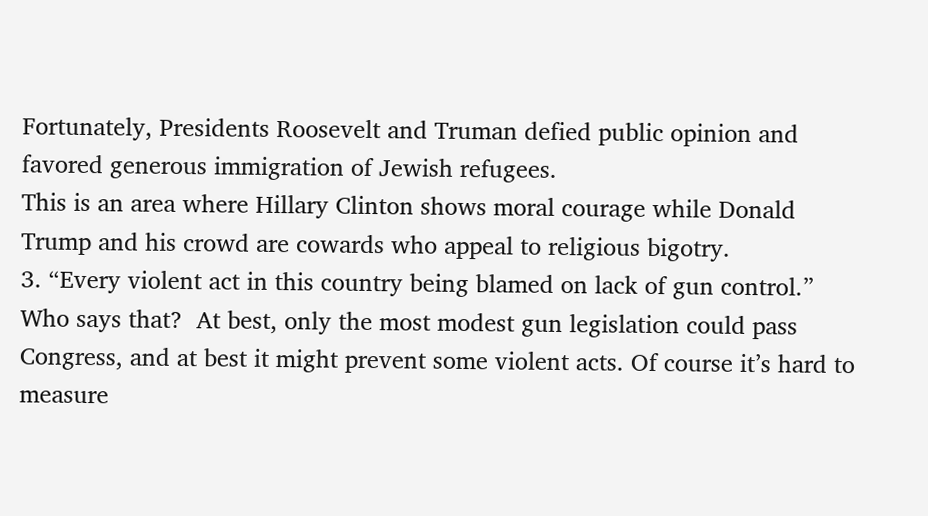Fortunately, Presidents Roosevelt and Truman defied public opinion and favored generous immigration of Jewish refugees.
This is an area where Hillary Clinton shows moral courage while Donald Trump and his crowd are cowards who appeal to religious bigotry.
3. “Every violent act in this country being blamed on lack of gun control.” Who says that?  At best, only the most modest gun legislation could pass Congress, and at best it might prevent some violent acts. Of course it’s hard to measure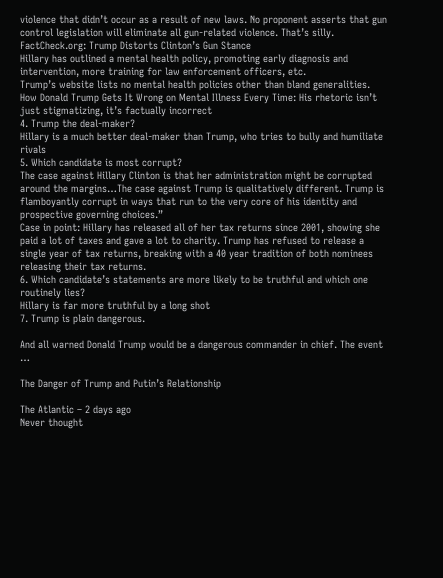violence that didn’t occur as a result of new laws. No proponent asserts that gun control legislation will eliminate all gun-related violence. That’s silly.
FactCheck.org: Trump Distorts Clinton’s Gun Stance
Hillary has outlined a mental health policy, promoting early diagnosis and intervention, more training for law enforcement officers, etc.
Trump’s website lists no mental health policies other than bland generalities.
How Donald Trump Gets It Wrong on Mental Illness Every Time: His rhetoric isn’t just stigmatizing, it’s factually incorrect
4. Trump the deal-maker?
Hillary is a much better deal-maker than Trump, who tries to bully and humiliate rivals
5. Which candidate is most corrupt?
The case against Hillary Clinton is that her administration might be corrupted around the margins…The case against Trump is qualitatively different. Trump is flamboyantly corrupt in ways that run to the very core of his identity and prospective governing choices.”
Case in point: Hillary has released all of her tax returns since 2001, showing she paid a lot of taxes and gave a lot to charity. Trump has refused to release a single year of tax returns, breaking with a 40 year tradition of both nominees releasing their tax returns.
6. Which candidate’s statements are more likely to be truthful and which one routinely lies?
Hillary is far more truthful by a long shot
7. Trump is plain dangerous.

And all warned Donald Trump would be a dangerous commander in chief. The event …

The Danger of Trump and Putin’s Relationship

The Atlantic – 2 days ago
Never thought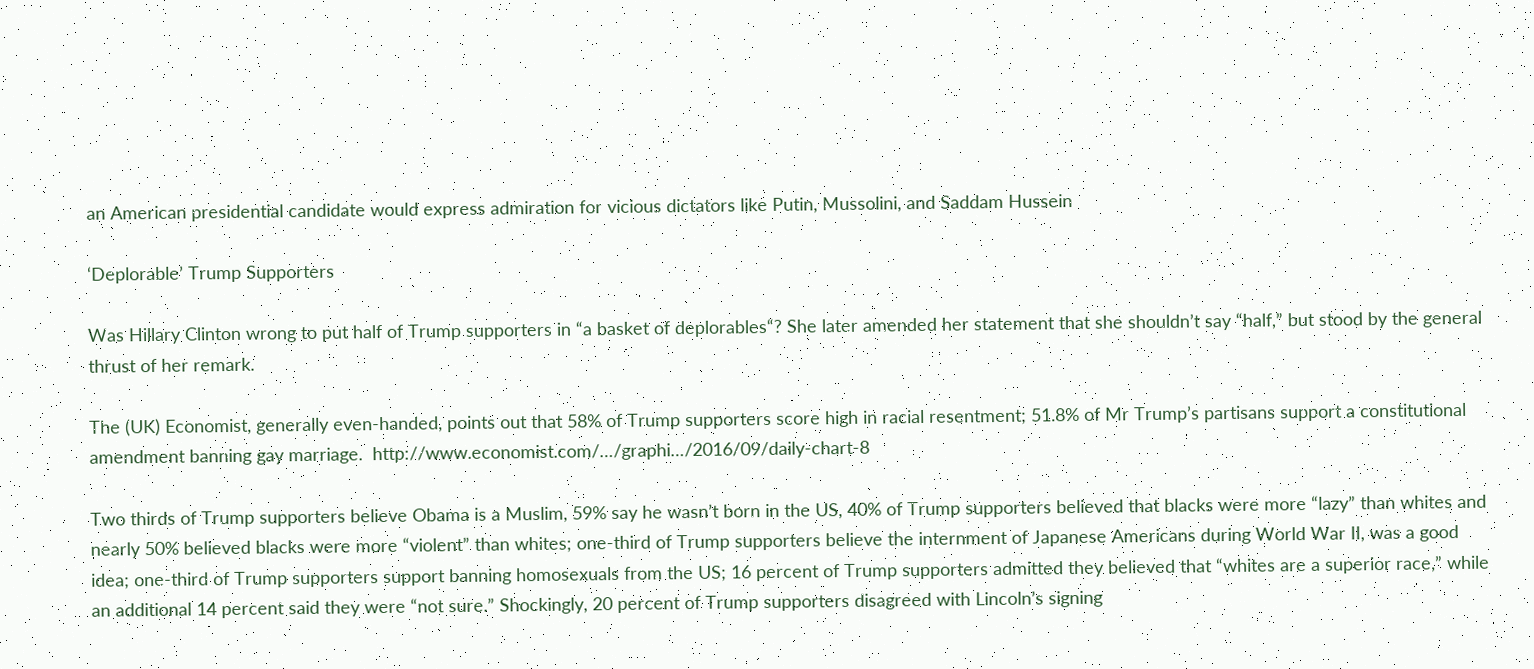an American presidential candidate would express admiration for vicious dictators like Putin, Mussolini, and Saddam Hussein

‘Deplorable’ Trump Supporters

Was Hillary Clinton wrong to put half of Trump supporters in “a basket of deplorables“? She later amended her statement that she shouldn’t say “half,” but stood by the general thrust of her remark.

The (UK) Economist, generally even-handed, points out that 58% of Trump supporters score high in racial resentment; 51.8% of Mr Trump’s partisans support a constitutional amendment banning gay marriage.  http://www.economist.com/…/graphi…/2016/09/daily-chart-8

Two thirds of Trump supporters believe Obama is a Muslim, 59% say he wasn’t born in the US, 40% of Trump supporters believed that blacks were more “lazy” than whites and nearly 50% believed blacks were more “violent” than whites; one-third of Trump supporters believe the internment of Japanese Americans during World War II, was a good idea; one-third of Trump supporters support banning homosexuals from the US; 16 percent of Trump supporters admitted they believed that “whites are a superior race,” while an additional 14 percent said they were “not sure.” Shockingly, 20 percent of Trump supporters disagreed with Lincoln’s signing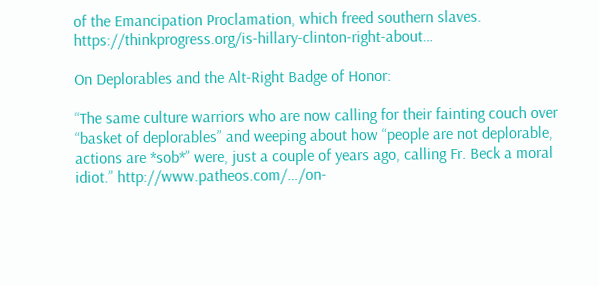of the Emancipation Proclamation, which freed southern slaves. https://thinkprogress.org/is-hillary-clinton-right-about…

On Deplorables and the Alt-Right Badge of Honor:

“The same culture warriors who are now calling for their fainting couch over “basket of deplorables” and weeping about how “people are not deplorable, actions are *sob*” were, just a couple of years ago, calling Fr. Beck a moral idiot.” http://www.patheos.com/…/on-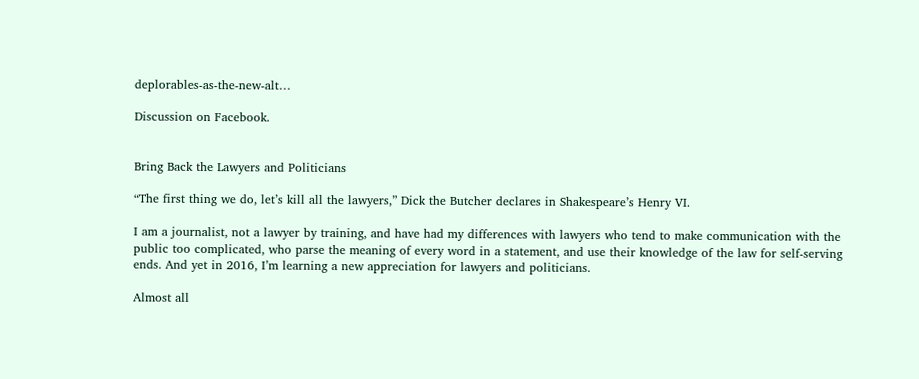deplorables-as-the-new-alt…

Discussion on Facebook.


Bring Back the Lawyers and Politicians

“The first thing we do, let’s kill all the lawyers,” Dick the Butcher declares in Shakespeare’s Henry VI.

I am a journalist, not a lawyer by training, and have had my differences with lawyers who tend to make communication with the public too complicated, who parse the meaning of every word in a statement, and use their knowledge of the law for self-serving ends. And yet in 2016, I’m learning a new appreciation for lawyers and politicians.

Almost all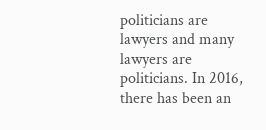politicians are lawyers and many lawyers are politicians. In 2016, there has been an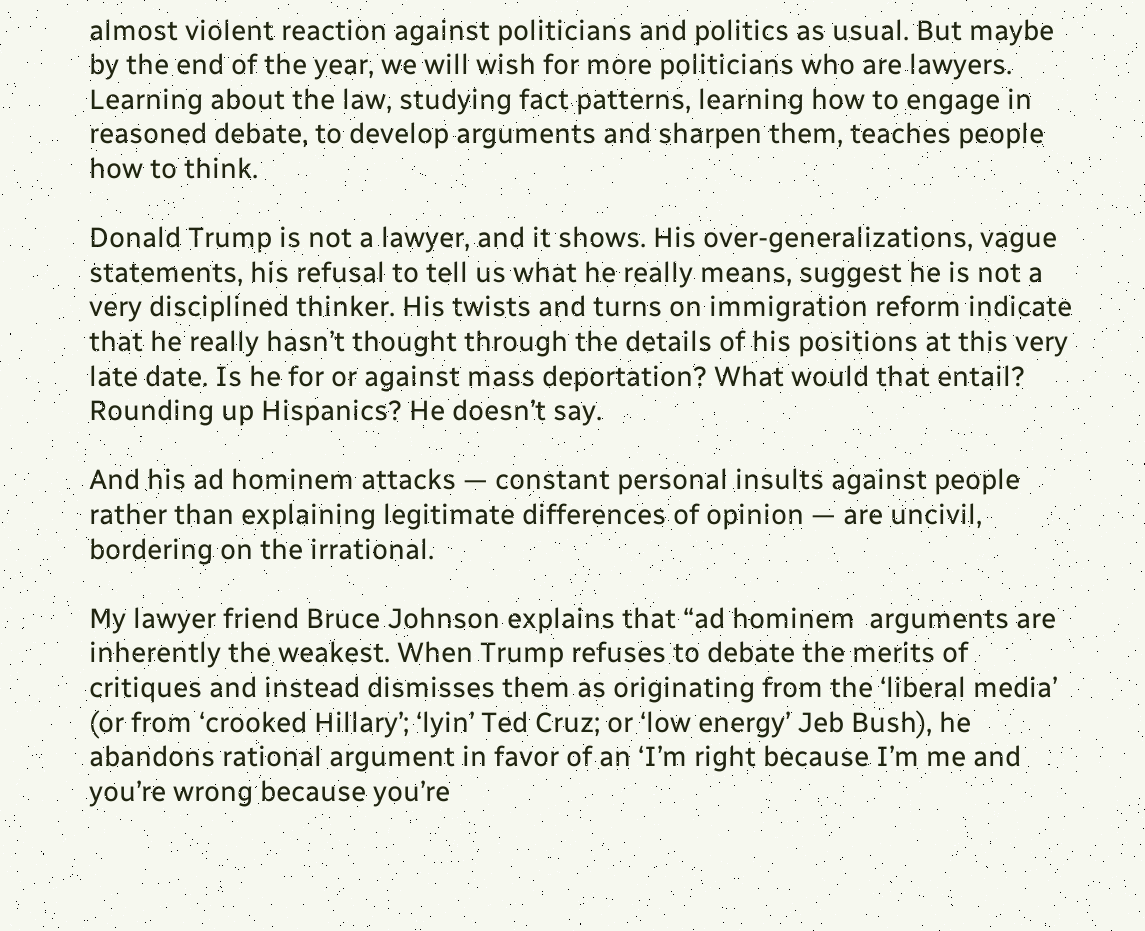almost violent reaction against politicians and politics as usual. But maybe by the end of the year, we will wish for more politicians who are lawyers. Learning about the law, studying fact patterns, learning how to engage in reasoned debate, to develop arguments and sharpen them, teaches people how to think.

Donald Trump is not a lawyer, and it shows. His over-generalizations, vague statements, his refusal to tell us what he really means, suggest he is not a very disciplined thinker. His twists and turns on immigration reform indicate that he really hasn’t thought through the details of his positions at this very late date. Is he for or against mass deportation? What would that entail? Rounding up Hispanics? He doesn’t say.

And his ad hominem attacks — constant personal insults against people rather than explaining legitimate differences of opinion — are uncivil, bordering on the irrational.

My lawyer friend Bruce Johnson explains that “ad hominem  arguments are inherently the weakest. When Trump refuses to debate the merits of critiques and instead dismisses them as originating from the ‘liberal media’ (or from ‘crooked Hillary’; ‘lyin’ Ted Cruz; or ‘low energy’ Jeb Bush), he abandons rational argument in favor of an ‘I’m right because I’m me and you’re wrong because you’re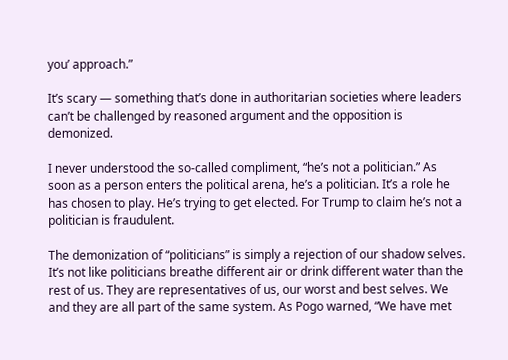you’ approach.”

It’s scary — something that’s done in authoritarian societies where leaders can’t be challenged by reasoned argument and the opposition is demonized.

I never understood the so-called compliment, “he’s not a politician.” As soon as a person enters the political arena, he’s a politician. It’s a role he has chosen to play. He’s trying to get elected. For Trump to claim he’s not a politician is fraudulent.

The demonization of “politicians” is simply a rejection of our shadow selves. It’s not like politicians breathe different air or drink different water than the rest of us. They are representatives of us, our worst and best selves. We and they are all part of the same system. As Pogo warned, “We have met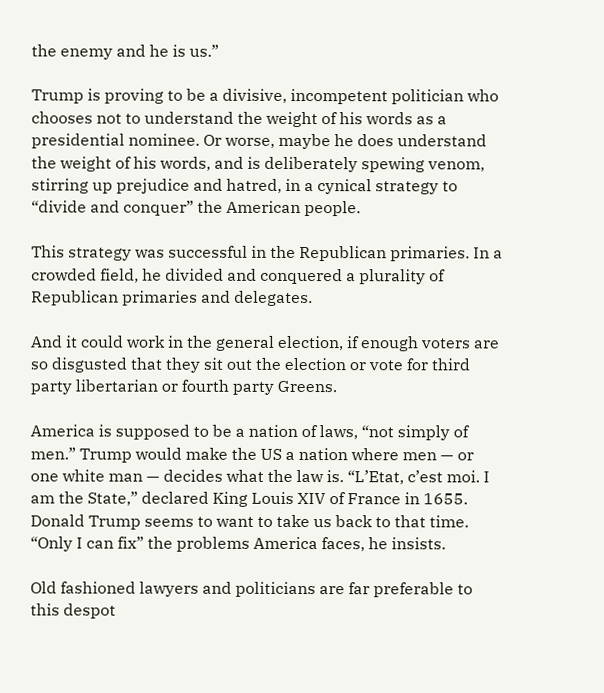the enemy and he is us.”

Trump is proving to be a divisive, incompetent politician who chooses not to understand the weight of his words as a presidential nominee. Or worse, maybe he does understand the weight of his words, and is deliberately spewing venom,  stirring up prejudice and hatred, in a cynical strategy to “divide and conquer” the American people.

This strategy was successful in the Republican primaries. In a crowded field, he divided and conquered a plurality of Republican primaries and delegates.

And it could work in the general election, if enough voters are so disgusted that they sit out the election or vote for third party libertarian or fourth party Greens.

America is supposed to be a nation of laws, “not simply of men.” Trump would make the US a nation where men — or one white man — decides what the law is. “L’Etat, c’est moi. I am the State,” declared King Louis XIV of France in 1655. Donald Trump seems to want to take us back to that time. “Only I can fix” the problems America faces, he insists.

Old fashioned lawyers and politicians are far preferable to this despot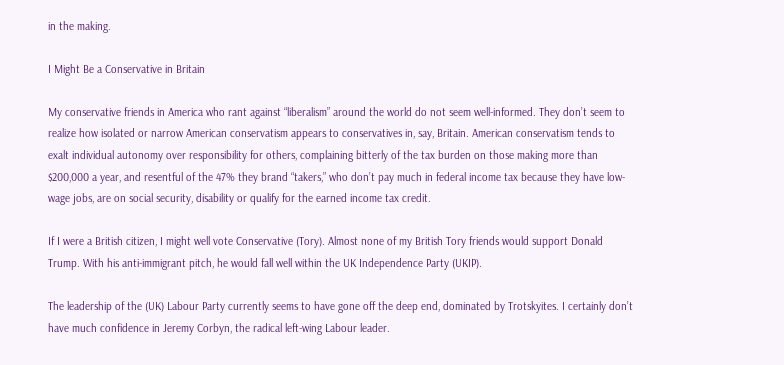in the making.

I Might Be a Conservative in Britain

My conservative friends in America who rant against “liberalism” around the world do not seem well-informed. They don’t seem to realize how isolated or narrow American conservatism appears to conservatives in, say, Britain. American conservatism tends to exalt individual autonomy over responsibility for others, complaining bitterly of the tax burden on those making more than $200,000 a year, and resentful of the 47% they brand “takers,” who don’t pay much in federal income tax because they have low-wage jobs, are on social security, disability or qualify for the earned income tax credit.

If I were a British citizen, I might well vote Conservative (Tory). Almost none of my British Tory friends would support Donald Trump. With his anti-immigrant pitch, he would fall well within the UK Independence Party (UKIP).

The leadership of the (UK) Labour Party currently seems to have gone off the deep end, dominated by Trotskyites. I certainly don’t have much confidence in Jeremy Corbyn, the radical left-wing Labour leader.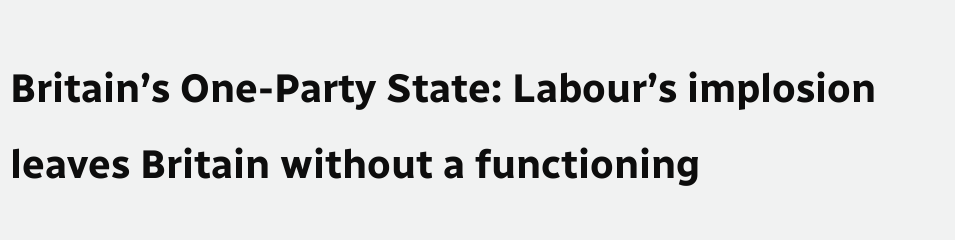Britain’s One-Party State: Labour’s implosion leaves Britain without a functioning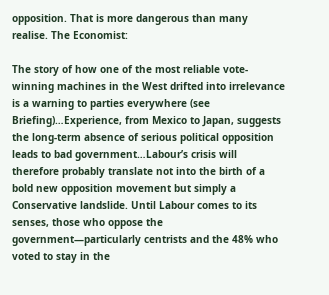opposition. That is more dangerous than many realise. The Economist:

The story of how one of the most reliable vote-winning machines in the West drifted into irrelevance is a warning to parties everywhere (see Briefing)…Experience, from Mexico to Japan, suggests the long-term absence of serious political opposition leads to bad government…Labour’s crisis will therefore probably translate not into the birth of a bold new opposition movement but simply a Conservative landslide. Until Labour comes to its senses, those who oppose the government—particularly centrists and the 48% who voted to stay in the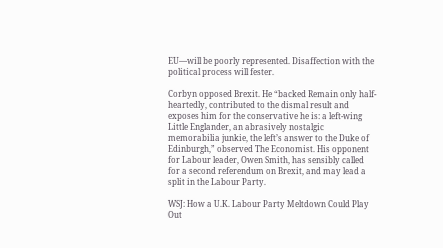EU—will be poorly represented. Disaffection with the political process will fester.

Corbyn opposed Brexit. He “backed Remain only half-heartedly, contributed to the dismal result and exposes him for the conservative he is: a left-wing Little Englander, an abrasively nostalgic memorabilia junkie, the left’s answer to the Duke of Edinburgh,” observed The Economist. His opponent for Labour leader, Owen Smith, has sensibly called for a second referendum on Brexit, and may lead a split in the Labour Party.

WSJ: How a U.K. Labour Party Meltdown Could Play Out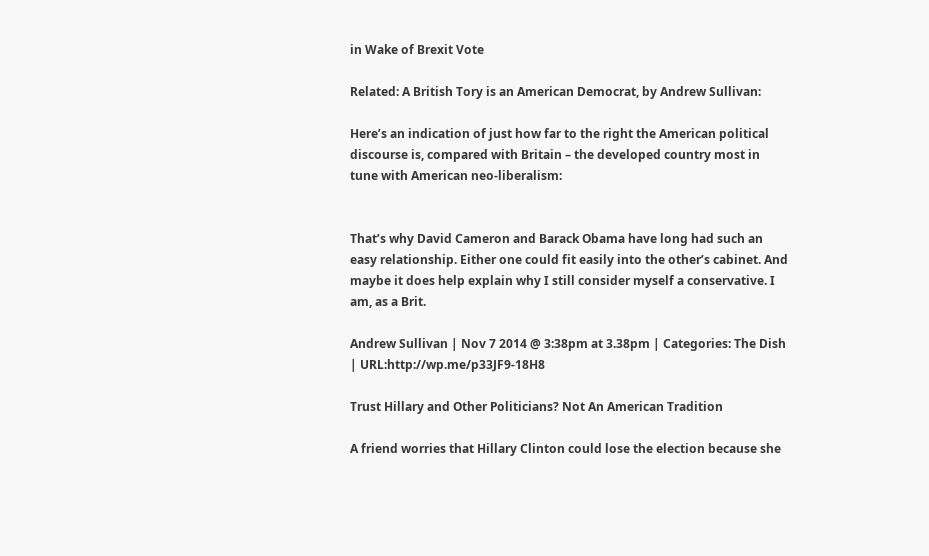in Wake of Brexit Vote

Related: A British Tory is an American Democrat, by Andrew Sullivan:

Here’s an indication of just how far to the right the American political discourse is, compared with Britain – the developed country most in tune with American neo-liberalism:


That’s why David Cameron and Barack Obama have long had such an easy relationship. Either one could fit easily into the other’s cabinet. And maybe it does help explain why I still consider myself a conservative. I am, as a Brit.

Andrew Sullivan | Nov 7 2014 @ 3:38pm at 3.38pm | Categories: The Dish | URL:http://wp.me/p33JF9-18H8

Trust Hillary and Other Politicians? Not An American Tradition

A friend worries that Hillary Clinton could lose the election because she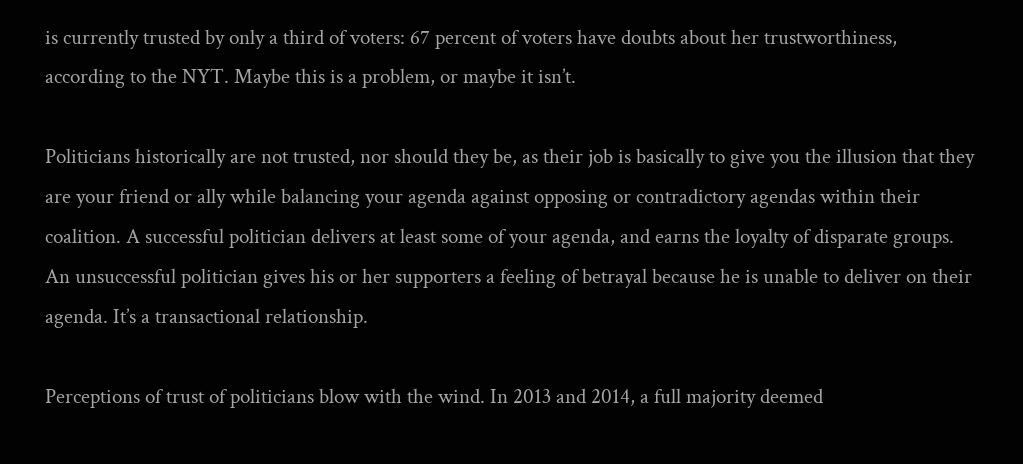is currently trusted by only a third of voters: 67 percent of voters have doubts about her trustworthiness, according to the NYT. Maybe this is a problem, or maybe it isn’t.

Politicians historically are not trusted, nor should they be, as their job is basically to give you the illusion that they are your friend or ally while balancing your agenda against opposing or contradictory agendas within their coalition. A successful politician delivers at least some of your agenda, and earns the loyalty of disparate groups. An unsuccessful politician gives his or her supporters a feeling of betrayal because he is unable to deliver on their agenda. It’s a transactional relationship.

Perceptions of trust of politicians blow with the wind. In 2013 and 2014, a full majority deemed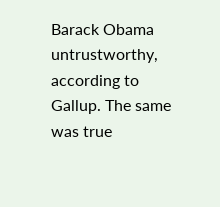Barack Obama untrustworthy, according to Gallup. The same was true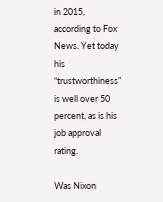in 2015, according to Fox News. Yet today his “trustworthiness” is well over 50 percent, as is his job approval rating.

Was Nixon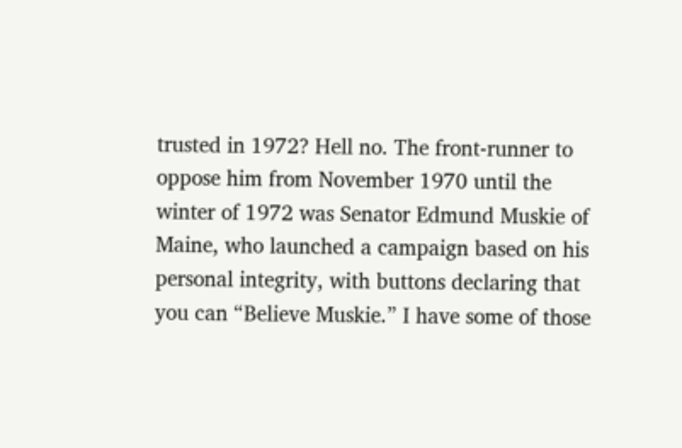trusted in 1972? Hell no. The front-runner to oppose him from November 1970 until the winter of 1972 was Senator Edmund Muskie of Maine, who launched a campaign based on his personal integrity, with buttons declaring that you can “Believe Muskie.” I have some of those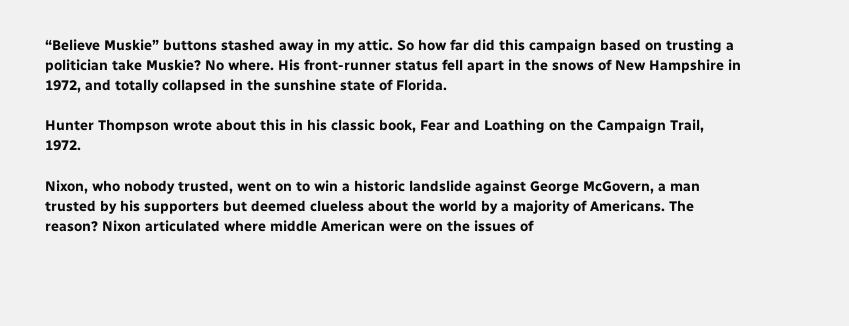“Believe Muskie” buttons stashed away in my attic. So how far did this campaign based on trusting a politician take Muskie? No where. His front-runner status fell apart in the snows of New Hampshire in 1972, and totally collapsed in the sunshine state of Florida.

Hunter Thompson wrote about this in his classic book, Fear and Loathing on the Campaign Trail, 1972.

Nixon, who nobody trusted, went on to win a historic landslide against George McGovern, a man trusted by his supporters but deemed clueless about the world by a majority of Americans. The reason? Nixon articulated where middle American were on the issues of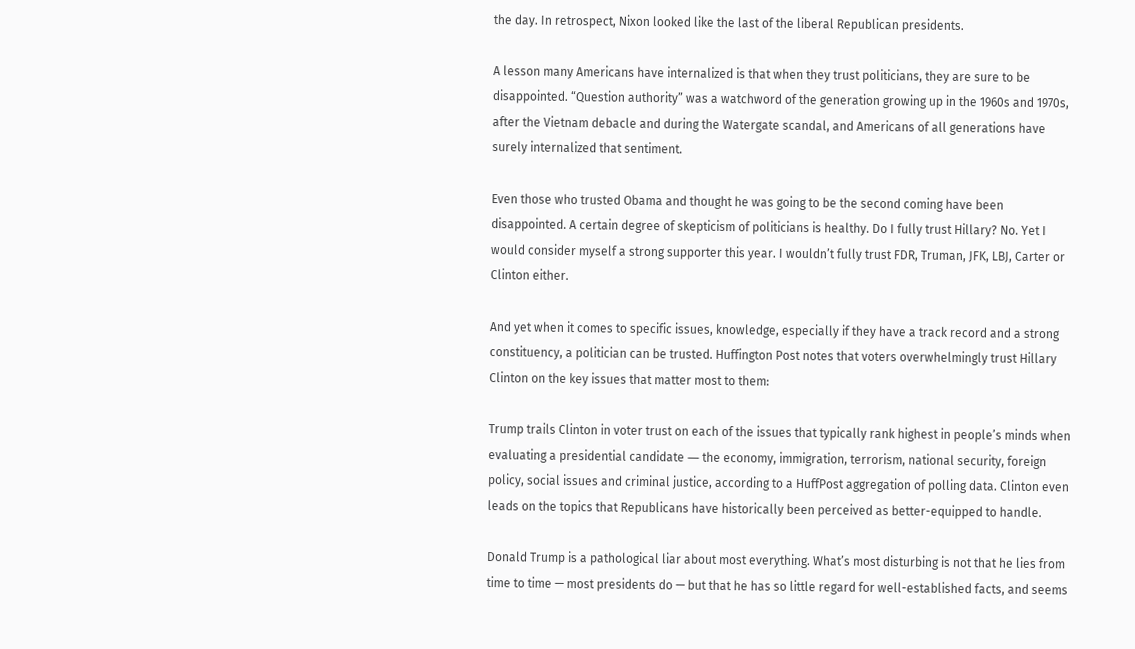the day. In retrospect, Nixon looked like the last of the liberal Republican presidents.

A lesson many Americans have internalized is that when they trust politicians, they are sure to be disappointed. “Question authority” was a watchword of the generation growing up in the 1960s and 1970s, after the Vietnam debacle and during the Watergate scandal, and Americans of all generations have surely internalized that sentiment.

Even those who trusted Obama and thought he was going to be the second coming have been disappointed. A certain degree of skepticism of politicians is healthy. Do I fully trust Hillary? No. Yet I would consider myself a strong supporter this year. I wouldn’t fully trust FDR, Truman, JFK, LBJ, Carter or Clinton either.

And yet when it comes to specific issues, knowledge, especially if they have a track record and a strong constituency, a politician can be trusted. Huffington Post notes that voters overwhelmingly trust Hillary Clinton on the key issues that matter most to them:

Trump trails Clinton in voter trust on each of the issues that typically rank highest in people’s minds when evaluating a presidential candidate ― the economy, immigration, terrorism, national security, foreign policy, social issues and criminal justice, according to a HuffPost aggregation of polling data. Clinton even leads on the topics that Republicans have historically been perceived as better-equipped to handle.

Donald Trump is a pathological liar about most everything. What’s most disturbing is not that he lies from time to time — most presidents do — but that he has so little regard for well-established facts, and seems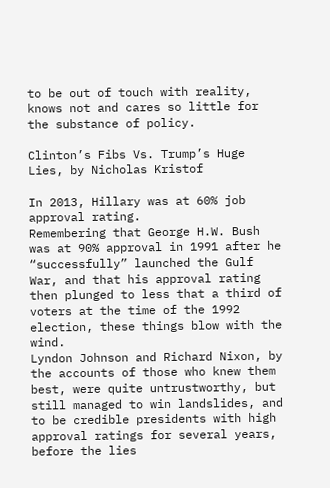to be out of touch with reality, knows not and cares so little for the substance of policy.

Clinton’s Fibs Vs. Trump’s Huge Lies, by Nicholas Kristof

In 2013, Hillary was at 60% job approval rating.
Remembering that George H.W. Bush was at 90% approval in 1991 after he “successfully” launched the Gulf War, and that his approval rating then plunged to less that a third of voters at the time of the 1992 election, these things blow with the wind.
Lyndon Johnson and Richard Nixon, by the accounts of those who knew them best, were quite untrustworthy, but still managed to win landslides, and to be credible presidents with high approval ratings for several years, before the lies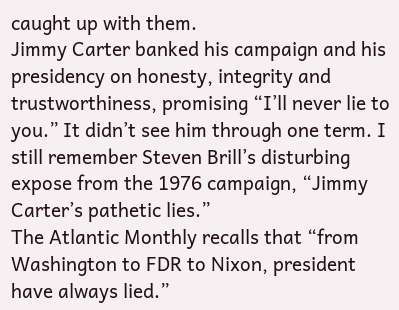caught up with them.
Jimmy Carter banked his campaign and his presidency on honesty, integrity and trustworthiness, promising “I’ll never lie to you.” It didn’t see him through one term. I still remember Steven Brill’s disturbing expose from the 1976 campaign, “Jimmy Carter’s pathetic lies.”
The Atlantic Monthly recalls that “from Washington to FDR to Nixon, president have always lied.”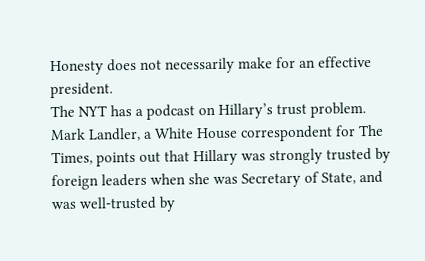Honesty does not necessarily make for an effective president.
The NYT has a podcast on Hillary’s trust problem. Mark Landler, a White House correspondent for The Times, points out that Hillary was strongly trusted by foreign leaders when she was Secretary of State, and was well-trusted by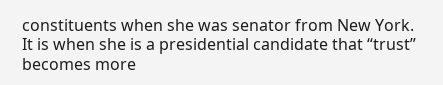constituents when she was senator from New York. It is when she is a presidential candidate that “trust” becomes more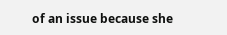of an issue because she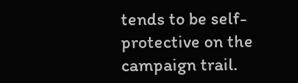tends to be self-protective on the campaign trail.